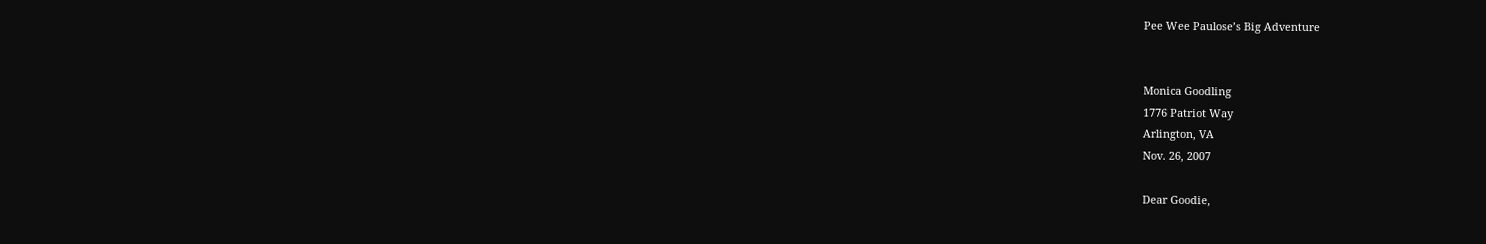Pee Wee Paulose’s Big Adventure


Monica Goodling
1776 Patriot Way
Arlington, VA
Nov. 26, 2007

Dear Goodie,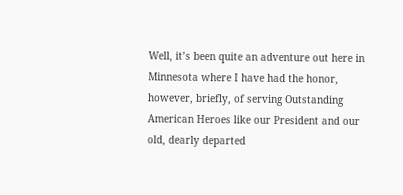Well, it’s been quite an adventure out here in Minnesota where I have had the honor, however, briefly, of serving Outstanding American Heroes like our President and our old, dearly departed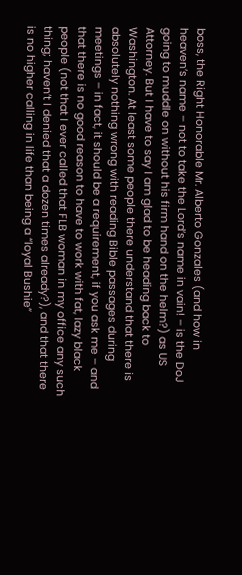boss, the Right Honorable Mr. Alberto Gonzales (and how in heaven’s name – not to take the Lord’s name in vain! – is the DoJ going to muddle on without his firm hand on the helm?) as US Attorney. But I have to say I am glad to be heading back to Washington. At least some people there understand that there is absolutely nothing wrong with reading Bible passages during meetings – in fact, it should be a requirement, if you ask me – and that there is no good reason to have to work with fat, lazy black people (not that I ever called that FLB woman in my office any such thing; haven’t I denied that a dozen times already?), and that there is no higher calling in life than being a “loyal Bushie”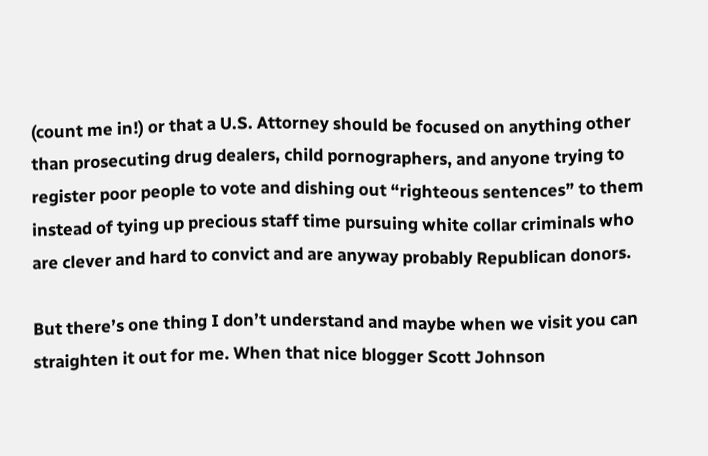(count me in!) or that a U.S. Attorney should be focused on anything other than prosecuting drug dealers, child pornographers, and anyone trying to register poor people to vote and dishing out “righteous sentences” to them instead of tying up precious staff time pursuing white collar criminals who are clever and hard to convict and are anyway probably Republican donors.

But there’s one thing I don’t understand and maybe when we visit you can straighten it out for me. When that nice blogger Scott Johnson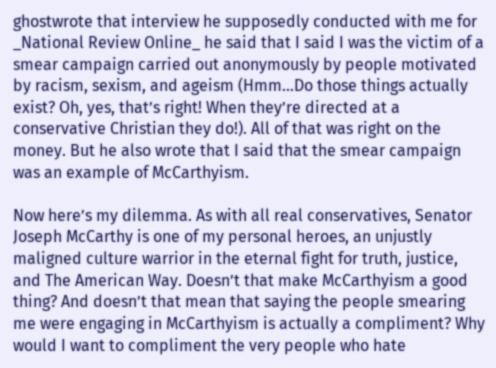ghostwrote that interview he supposedly conducted with me for _National Review Online_ he said that I said I was the victim of a smear campaign carried out anonymously by people motivated by racism, sexism, and ageism (Hmm…Do those things actually exist? Oh, yes, that’s right! When they’re directed at a conservative Christian they do!). All of that was right on the money. But he also wrote that I said that the smear campaign was an example of McCarthyism.

Now here’s my dilemma. As with all real conservatives, Senator Joseph McCarthy is one of my personal heroes, an unjustly maligned culture warrior in the eternal fight for truth, justice, and The American Way. Doesn’t that make McCarthyism a good thing? And doesn’t that mean that saying the people smearing me were engaging in McCarthyism is actually a compliment? Why would I want to compliment the very people who hate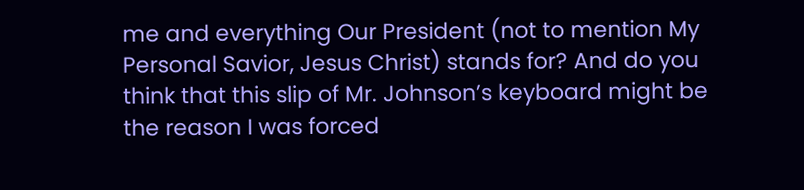me and everything Our President (not to mention My Personal Savior, Jesus Christ) stands for? And do you think that this slip of Mr. Johnson’s keyboard might be the reason I was forced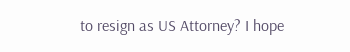to resign as US Attorney? I hope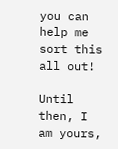you can help me sort this all out!

Until then, I am yours,